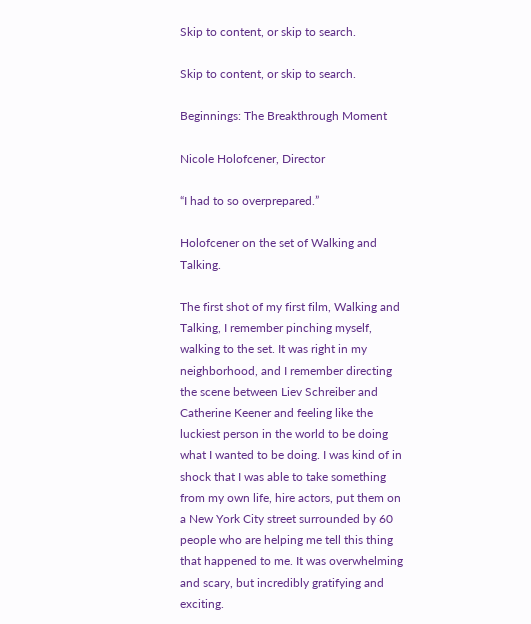Skip to content, or skip to search.

Skip to content, or skip to search.

Beginnings: The Breakthrough Moment

Nicole Holofcener, Director

“I had to so overprepared.”

Holofcener on the set of Walking and Talking.

The first shot of my first film, Walking and Talking, I remember pinching myself, walking to the set. It was right in my neighborhood, and I remember directing the scene between Liev Schreiber and Catherine Keener and feeling like the luckiest person in the world to be doing what I wanted to be doing. I was kind of in shock that I was able to take something from my own life, hire actors, put them on a New York City street surrounded by 60 people who are helping me tell this thing that happened to me. It was overwhelming and scary, but incredibly gratifying and exciting.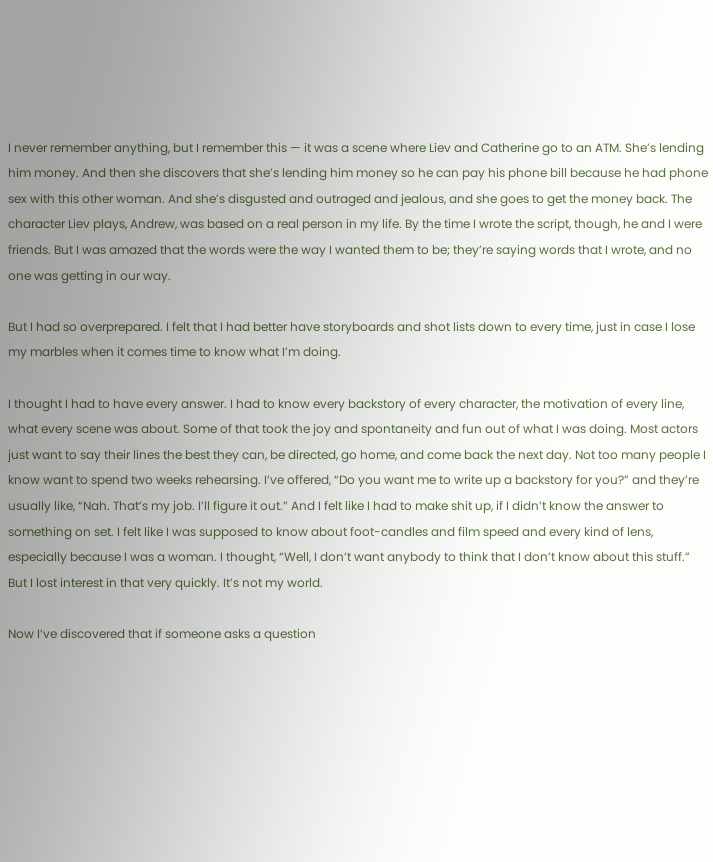I never remember anything, but I remember this — it was a scene where Liev and Catherine go to an ATM. She’s lending him money. And then she discovers that she’s lending him money so he can pay his phone bill because he had phone sex with this other woman. And she’s disgusted and outraged and jealous, and she goes to get the money back. The character Liev plays, Andrew, was based on a real person in my life. By the time I wrote the script, though, he and I were friends. But I was amazed that the words were the way I wanted them to be; they’re saying words that I wrote, and no one was getting in our way.

But I had so overprepared. I felt that I had better have storyboards and shot lists down to every time, just in case I lose my marbles when it comes time to know what I’m doing.

I thought I had to have every answer. I had to know every backstory of every character, the motivation of every line, what every scene was about. Some of that took the joy and spontaneity and fun out of what I was doing. Most actors just want to say their lines the best they can, be directed, go home, and come back the next day. Not too many people I know want to spend two weeks rehearsing. I’ve offered, “Do you want me to write up a backstory for you?” and they’re usually like, “Nah. That’s my job. I’ll figure it out.” And I felt like I had to make shit up, if I didn’t know the answer to something on set. I felt like I was supposed to know about foot-candles and film speed and every kind of lens, especially because I was a woman. I thought, “Well, I don’t want anybody to think that I don’t know about this stuff.” But I lost interest in that very quickly. It’s not my world.

Now I’ve discovered that if someone asks a question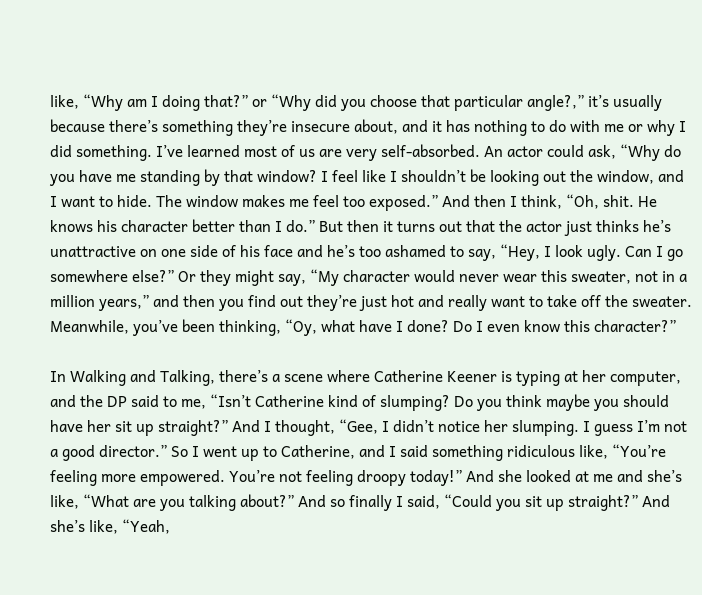like, “Why am I doing that?” or “Why did you choose that particular angle?,” it’s usually because there’s something they’re insecure about, and it has nothing to do with me or why I did something. I’ve learned most of us are very self-absorbed. An actor could ask, “Why do you have me standing by that window? I feel like I shouldn’t be looking out the window, and I want to hide. The window makes me feel too exposed.” And then I think, “Oh, shit. He knows his character better than I do.” But then it turns out that the actor just thinks he’s unattractive on one side of his face and he’s too ashamed to say, “Hey, I look ugly. Can I go somewhere else?” Or they might say, “My character would never wear this sweater, not in a million years,” and then you find out they’re just hot and really want to take off the sweater. Meanwhile, you’ve been thinking, “Oy, what have I done? Do I even know this character?”

In Walking and Talking, there’s a scene where Catherine Keener is typing at her computer, and the DP said to me, “Isn’t Catherine kind of slumping? Do you think maybe you should have her sit up straight?” And I thought, “Gee, I didn’t notice her slumping. I guess I’m not a good director.” So I went up to Catherine, and I said something ridiculous like, “You’re feeling more empowered. You’re not feeling droopy today!” And she looked at me and she’s like, “What are you talking about?” And so finally I said, “Could you sit up straight?” And she’s like, “Yeah,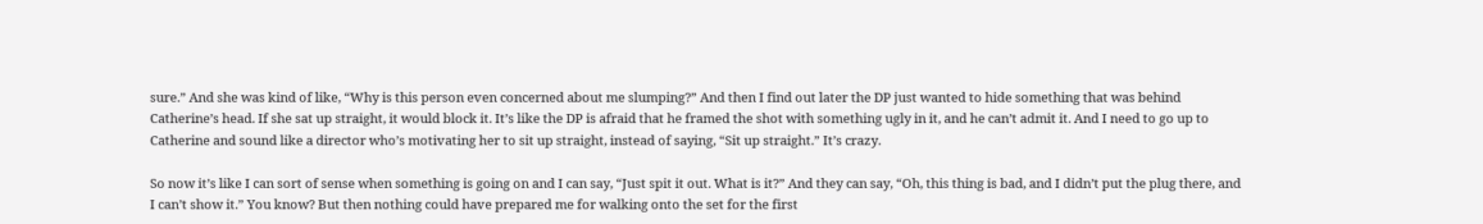sure.” And she was kind of like, “Why is this person even concerned about me slumping?” And then I find out later the DP just wanted to hide something that was behind Catherine’s head. If she sat up straight, it would block it. It’s like the DP is afraid that he framed the shot with something ugly in it, and he can’t admit it. And I need to go up to Catherine and sound like a director who’s motivating her to sit up straight, instead of saying, “Sit up straight.” It’s crazy.

So now it’s like I can sort of sense when something is going on and I can say, “Just spit it out. What is it?” And they can say, “Oh, this thing is bad, and I didn’t put the plug there, and I can’t show it.” You know? But then nothing could have prepared me for walking onto the set for the first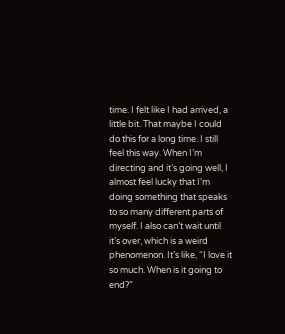time. I felt like I had arrived, a little bit. That maybe I could do this for a long time. I still feel this way. When I’m directing and it’s going well, I almost feel lucky that I’m doing something that speaks to so many different parts of myself. I also can’t wait until it’s over, which is a weird phenomenon. It’s like, “I love it so much. When is it going to end?”